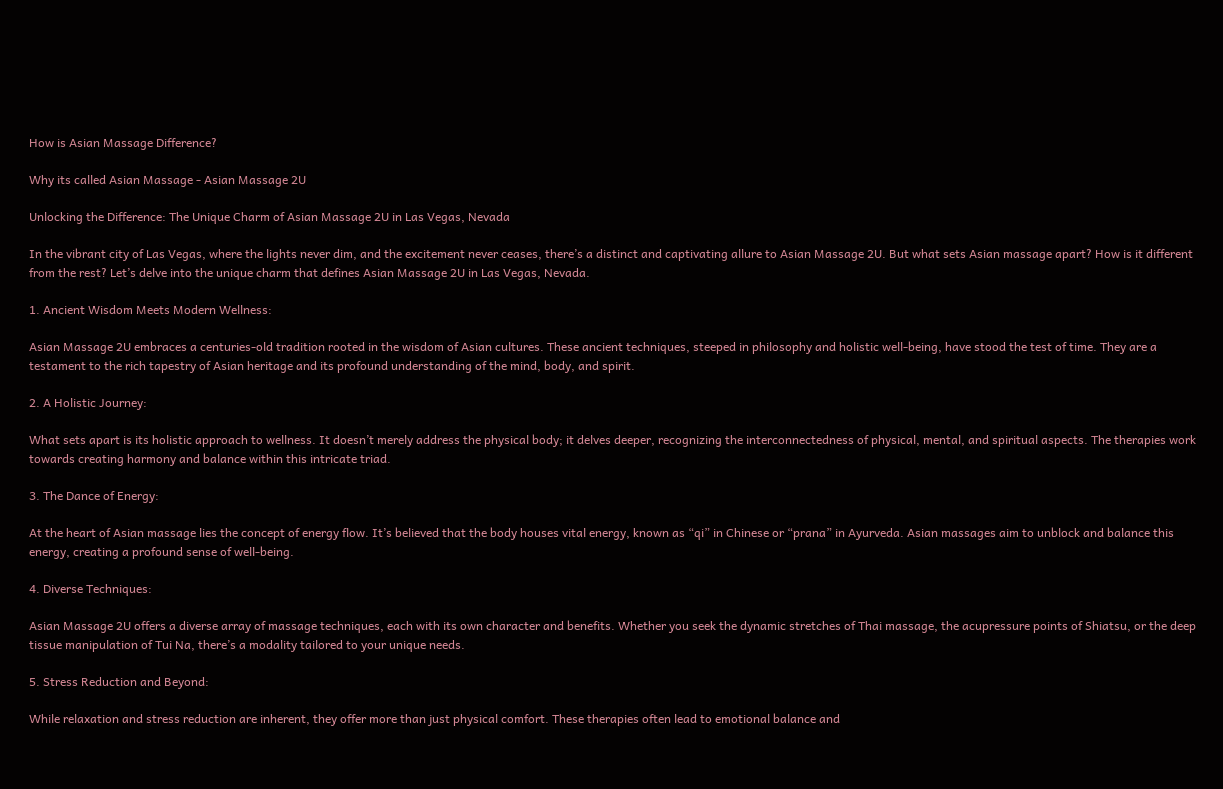How is Asian Massage Difference?

Why its called Asian Massage - Asian Massage 2U

Unlocking the Difference: The Unique Charm of Asian Massage 2U in Las Vegas, Nevada

In the vibrant city of Las Vegas, where the lights never dim, and the excitement never ceases, there’s a distinct and captivating allure to Asian Massage 2U. But what sets Asian massage apart? How is it different from the rest? Let’s delve into the unique charm that defines Asian Massage 2U in Las Vegas, Nevada.

1. Ancient Wisdom Meets Modern Wellness:

Asian Massage 2U embraces a centuries-old tradition rooted in the wisdom of Asian cultures. These ancient techniques, steeped in philosophy and holistic well-being, have stood the test of time. They are a testament to the rich tapestry of Asian heritage and its profound understanding of the mind, body, and spirit.

2. A Holistic Journey:

What sets apart is its holistic approach to wellness. It doesn’t merely address the physical body; it delves deeper, recognizing the interconnectedness of physical, mental, and spiritual aspects. The therapies work towards creating harmony and balance within this intricate triad.

3. The Dance of Energy:

At the heart of Asian massage lies the concept of energy flow. It’s believed that the body houses vital energy, known as “qi” in Chinese or “prana” in Ayurveda. Asian massages aim to unblock and balance this energy, creating a profound sense of well-being.

4. Diverse Techniques:

Asian Massage 2U offers a diverse array of massage techniques, each with its own character and benefits. Whether you seek the dynamic stretches of Thai massage, the acupressure points of Shiatsu, or the deep tissue manipulation of Tui Na, there’s a modality tailored to your unique needs.

5. Stress Reduction and Beyond:

While relaxation and stress reduction are inherent, they offer more than just physical comfort. These therapies often lead to emotional balance and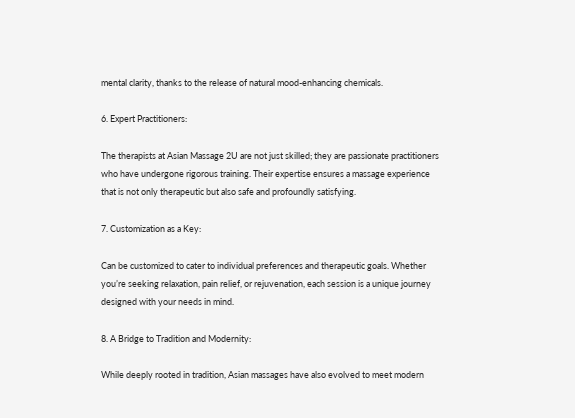mental clarity, thanks to the release of natural mood-enhancing chemicals.

6. Expert Practitioners:

The therapists at Asian Massage 2U are not just skilled; they are passionate practitioners who have undergone rigorous training. Their expertise ensures a massage experience that is not only therapeutic but also safe and profoundly satisfying.

7. Customization as a Key:

Can be customized to cater to individual preferences and therapeutic goals. Whether you’re seeking relaxation, pain relief, or rejuvenation, each session is a unique journey designed with your needs in mind.

8. A Bridge to Tradition and Modernity:

While deeply rooted in tradition, Asian massages have also evolved to meet modern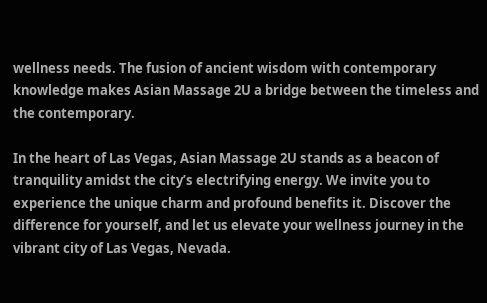wellness needs. The fusion of ancient wisdom with contemporary knowledge makes Asian Massage 2U a bridge between the timeless and the contemporary.

In the heart of Las Vegas, Asian Massage 2U stands as a beacon of tranquility amidst the city’s electrifying energy. We invite you to experience the unique charm and profound benefits it. Discover the difference for yourself, and let us elevate your wellness journey in the vibrant city of Las Vegas, Nevada.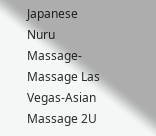Japanese Nuru Massage-Massage Las Vegas-Asian Massage 2U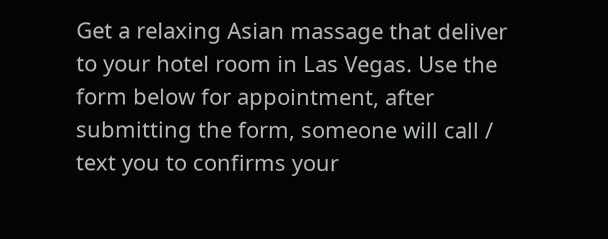Get a relaxing Asian massage that deliver to your hotel room in Las Vegas. Use the form below for appointment, after submitting the form, someone will call / text you to confirms your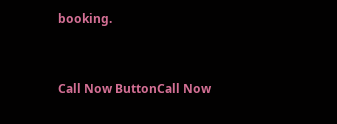booking.


Call Now ButtonCall Now